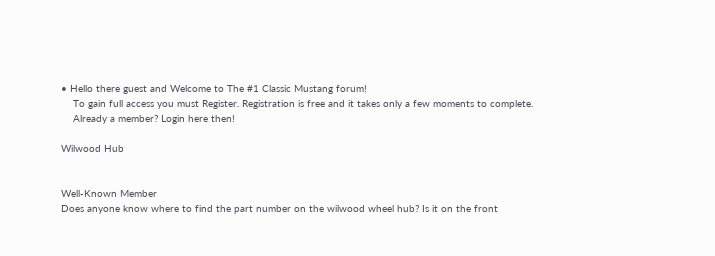• Hello there guest and Welcome to The #1 Classic Mustang forum!
    To gain full access you must Register. Registration is free and it takes only a few moments to complete.
    Already a member? Login here then!

Wilwood Hub


Well-Known Member
Does anyone know where to find the part number on the wilwood wheel hub? Is it on the front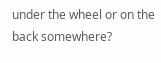under the wheel or on the back somewhere?